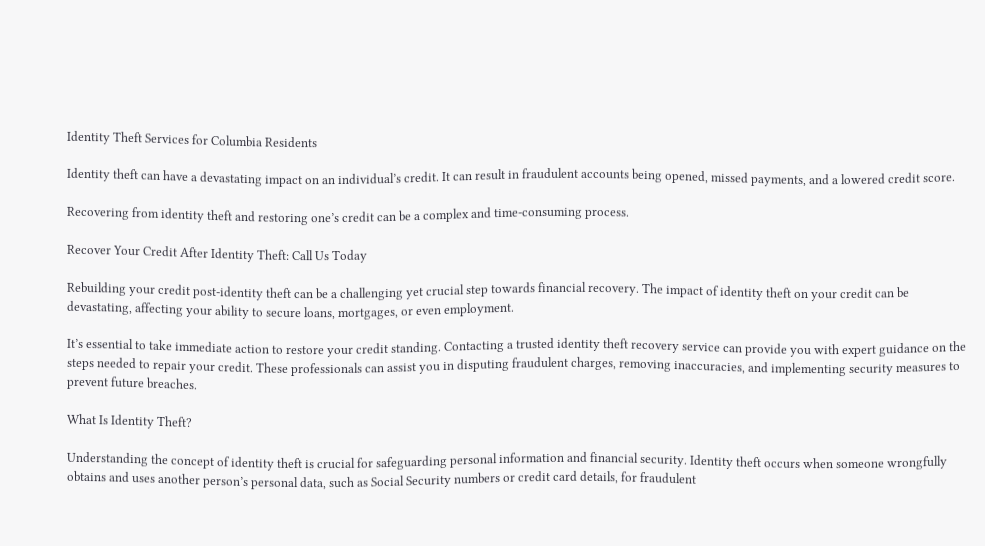Identity Theft Services for Columbia Residents

Identity theft can have a devastating impact on an individual’s credit. It can result in fraudulent accounts being opened, missed payments, and a lowered credit score.

Recovering from identity theft and restoring one’s credit can be a complex and time-consuming process.

Recover Your Credit After Identity Theft: Call Us Today

Rebuilding your credit post-identity theft can be a challenging yet crucial step towards financial recovery. The impact of identity theft on your credit can be devastating, affecting your ability to secure loans, mortgages, or even employment.

It’s essential to take immediate action to restore your credit standing. Contacting a trusted identity theft recovery service can provide you with expert guidance on the steps needed to repair your credit. These professionals can assist you in disputing fraudulent charges, removing inaccuracies, and implementing security measures to prevent future breaches.

What Is Identity Theft?

Understanding the concept of identity theft is crucial for safeguarding personal information and financial security. Identity theft occurs when someone wrongfully obtains and uses another person’s personal data, such as Social Security numbers or credit card details, for fraudulent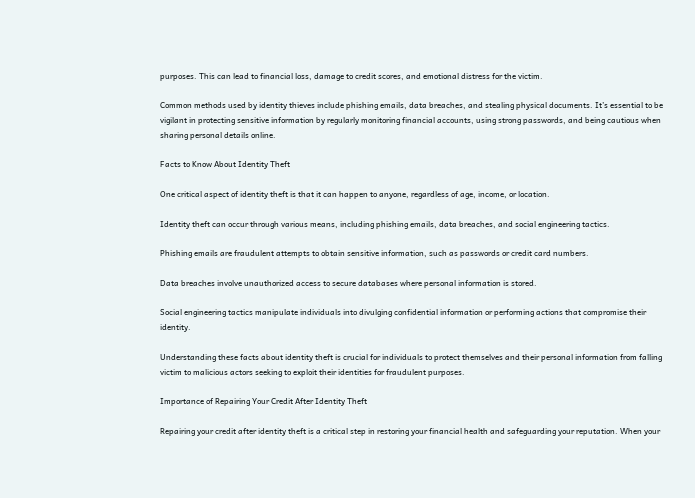purposes. This can lead to financial loss, damage to credit scores, and emotional distress for the victim.

Common methods used by identity thieves include phishing emails, data breaches, and stealing physical documents. It’s essential to be vigilant in protecting sensitive information by regularly monitoring financial accounts, using strong passwords, and being cautious when sharing personal details online.

Facts to Know About Identity Theft

One critical aspect of identity theft is that it can happen to anyone, regardless of age, income, or location.

Identity theft can occur through various means, including phishing emails, data breaches, and social engineering tactics.

Phishing emails are fraudulent attempts to obtain sensitive information, such as passwords or credit card numbers.

Data breaches involve unauthorized access to secure databases where personal information is stored.

Social engineering tactics manipulate individuals into divulging confidential information or performing actions that compromise their identity.

Understanding these facts about identity theft is crucial for individuals to protect themselves and their personal information from falling victim to malicious actors seeking to exploit their identities for fraudulent purposes.

Importance of Repairing Your Credit After Identity Theft

Repairing your credit after identity theft is a critical step in restoring your financial health and safeguarding your reputation. When your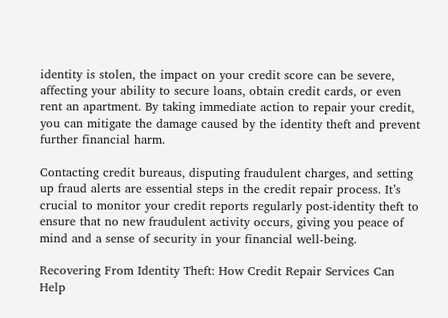identity is stolen, the impact on your credit score can be severe, affecting your ability to secure loans, obtain credit cards, or even rent an apartment. By taking immediate action to repair your credit, you can mitigate the damage caused by the identity theft and prevent further financial harm.

Contacting credit bureaus, disputing fraudulent charges, and setting up fraud alerts are essential steps in the credit repair process. It’s crucial to monitor your credit reports regularly post-identity theft to ensure that no new fraudulent activity occurs, giving you peace of mind and a sense of security in your financial well-being.

Recovering From Identity Theft: How Credit Repair Services Can Help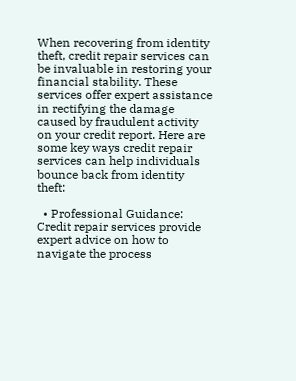When recovering from identity theft, credit repair services can be invaluable in restoring your financial stability. These services offer expert assistance in rectifying the damage caused by fraudulent activity on your credit report. Here are some key ways credit repair services can help individuals bounce back from identity theft:

  • Professional Guidance: Credit repair services provide expert advice on how to navigate the process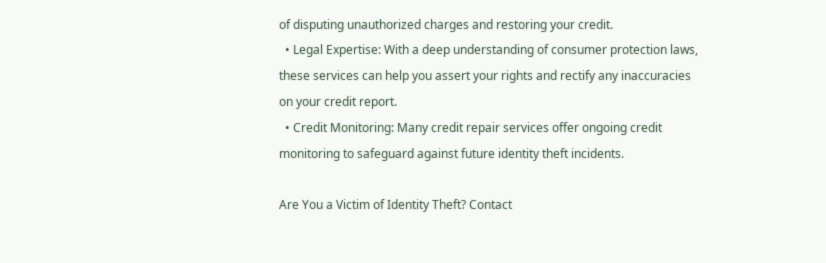of disputing unauthorized charges and restoring your credit.
  • Legal Expertise: With a deep understanding of consumer protection laws, these services can help you assert your rights and rectify any inaccuracies on your credit report.
  • Credit Monitoring: Many credit repair services offer ongoing credit monitoring to safeguard against future identity theft incidents.

Are You a Victim of Identity Theft? Contact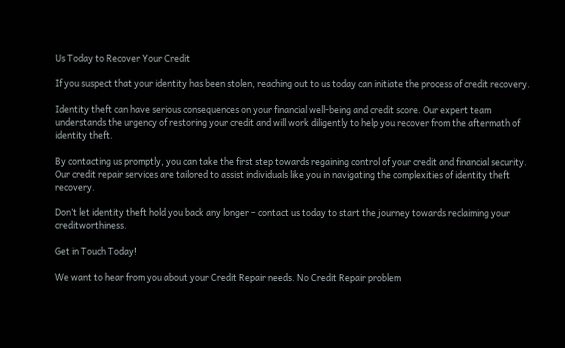Us Today to Recover Your Credit

If you suspect that your identity has been stolen, reaching out to us today can initiate the process of credit recovery.

Identity theft can have serious consequences on your financial well-being and credit score. Our expert team understands the urgency of restoring your credit and will work diligently to help you recover from the aftermath of identity theft.

By contacting us promptly, you can take the first step towards regaining control of your credit and financial security. Our credit repair services are tailored to assist individuals like you in navigating the complexities of identity theft recovery.

Don’t let identity theft hold you back any longer – contact us today to start the journey towards reclaiming your creditworthiness.

Get in Touch Today!

We want to hear from you about your Credit Repair needs. No Credit Repair problem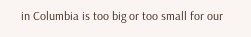in Columbia is too big or too small for our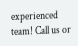experienced team! Call us or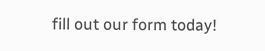fill out our form today!